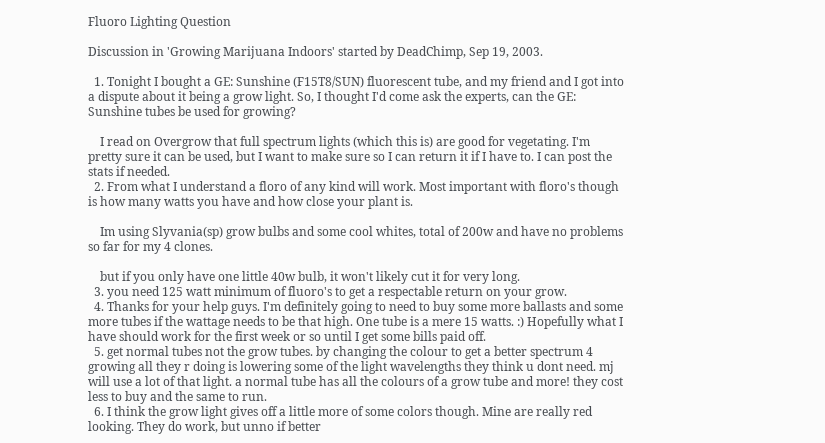Fluoro Lighting Question

Discussion in 'Growing Marijuana Indoors' started by DeadChimp, Sep 19, 2003.

  1. Tonight I bought a GE: Sunshine (F15T8/SUN) fluorescent tube, and my friend and I got into a dispute about it being a grow light. So, I thought I'd come ask the experts, can the GE: Sunshine tubes be used for growing?

    I read on Overgrow that full spectrum lights (which this is) are good for vegetating. I'm pretty sure it can be used, but I want to make sure so I can return it if I have to. I can post the stats if needed.
  2. From what I understand a floro of any kind will work. Most important with floro's though is how many watts you have and how close your plant is.

    Im using Slyvania(sp) grow bulbs and some cool whites, total of 200w and have no problems so far for my 4 clones.

    but if you only have one little 40w bulb, it won't likely cut it for very long.
  3. you need 125 watt minimum of fluoro's to get a respectable return on your grow.
  4. Thanks for your help guys. I'm definitely going to need to buy some more ballasts and some more tubes if the wattage needs to be that high. One tube is a mere 15 watts. :) Hopefully what I have should work for the first week or so until I get some bills paid off.
  5. get normal tubes not the grow tubes. by changing the colour to get a better spectrum 4 growing all they r doing is lowering some of the light wavelengths they think u dont need. mj will use a lot of that light. a normal tube has all the colours of a grow tube and more! they cost less to buy and the same to run.
  6. I think the grow light gives off a little more of some colors though. Mine are really red looking. They do work, but unno if better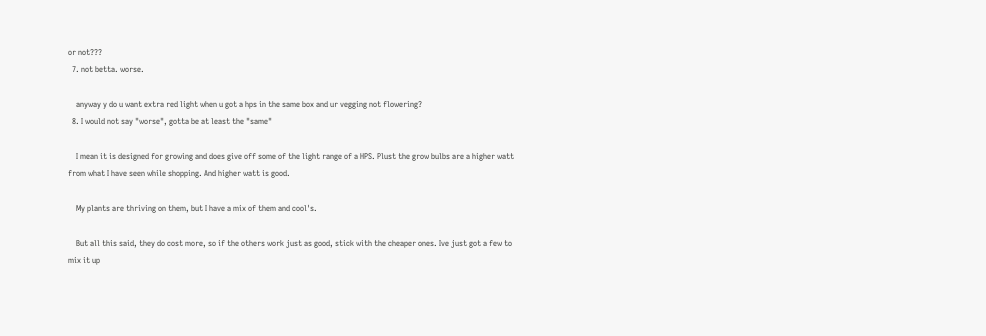or not???
  7. not betta. worse.

    anyway y do u want extra red light when u got a hps in the same box and ur vegging not flowering?
  8. I would not say "worse", gotta be at least the "same"

    I mean it is designed for growing and does give off some of the light range of a HPS. Plust the grow bulbs are a higher watt from what I have seen while shopping. And higher watt is good.

    My plants are thriving on them, but I have a mix of them and cool's.

    But all this said, they do cost more, so if the others work just as good, stick with the cheaper ones. Ive just got a few to mix it up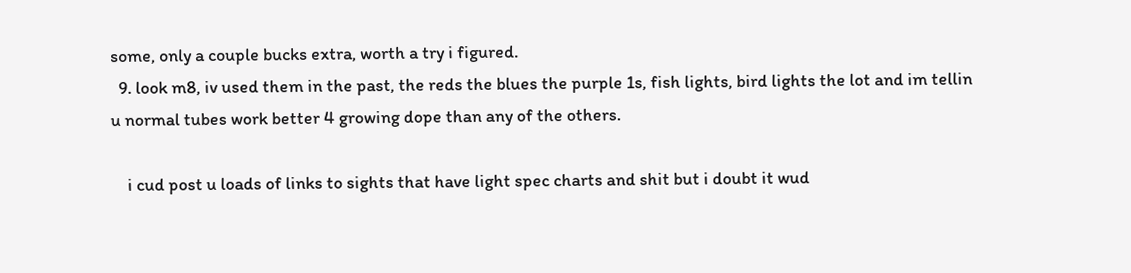some, only a couple bucks extra, worth a try i figured.
  9. look m8, iv used them in the past, the reds the blues the purple 1s, fish lights, bird lights the lot and im tellin u normal tubes work better 4 growing dope than any of the others.

    i cud post u loads of links to sights that have light spec charts and shit but i doubt it wud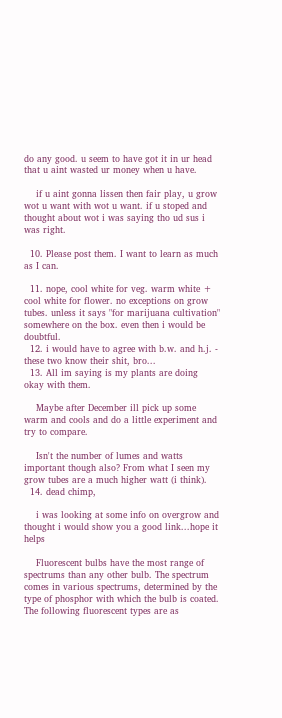do any good. u seem to have got it in ur head that u aint wasted ur money when u have.

    if u aint gonna lissen then fair play, u grow wot u want with wot u want. if u stoped and thought about wot i was saying tho ud sus i was right.

  10. Please post them. I want to learn as much as I can.

  11. nope, cool white for veg. warm white + cool white for flower. no exceptions on grow tubes. unless it says "for marijuana cultivation" somewhere on the box. even then i would be doubtful.
  12. i would have to agree with b.w. and h.j. - these two know their shit, bro...
  13. All im saying is my plants are doing okay with them.

    Maybe after December ill pick up some warm and cools and do a little experiment and try to compare.

    Isn't the number of lumes and watts important though also? From what I seen my grow tubes are a much higher watt (i think).
  14. dead chimp,

    i was looking at some info on overgrow and thought i would show you a good link...hope it helps

    Fluorescent bulbs have the most range of spectrums than any other bulb. The spectrum comes in various spectrums, determined by the type of phosphor with which the bulb is coated. The following fluorescent types are as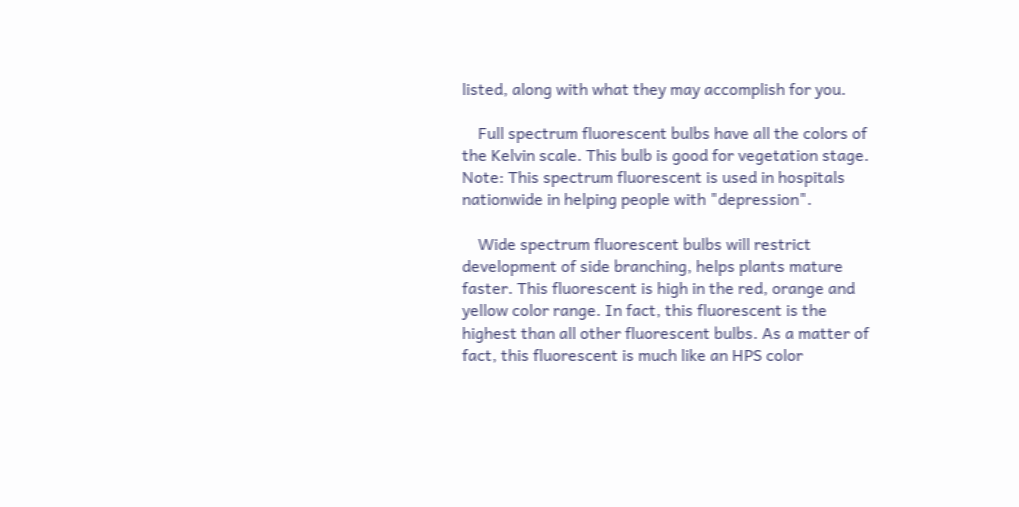listed, along with what they may accomplish for you.

    Full spectrum fluorescent bulbs have all the colors of the Kelvin scale. This bulb is good for vegetation stage. Note: This spectrum fluorescent is used in hospitals nationwide in helping people with "depression".

    Wide spectrum fluorescent bulbs will restrict development of side branching, helps plants mature faster. This fluorescent is high in the red, orange and yellow color range. In fact, this fluorescent is the highest than all other fluorescent bulbs. As a matter of fact, this fluorescent is much like an HPS color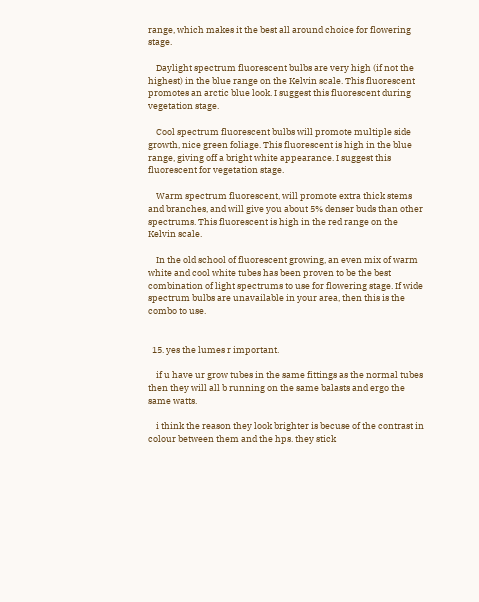range, which makes it the best all around choice for flowering stage.

    Daylight spectrum fluorescent bulbs are very high (if not the highest) in the blue range on the Kelvin scale. This fluorescent promotes an arctic blue look. I suggest this fluorescent during vegetation stage.

    Cool spectrum fluorescent bulbs will promote multiple side growth, nice green foliage. This fluorescent is high in the blue range, giving off a bright white appearance. I suggest this fluorescent for vegetation stage.

    Warm spectrum fluorescent, will promote extra thick stems and branches, and will give you about 5% denser buds than other spectrums. This fluorescent is high in the red range on the Kelvin scale.

    In the old school of fluorescent growing, an even mix of warm white and cool white tubes has been proven to be the best combination of light spectrums to use for flowering stage. If wide spectrum bulbs are unavailable in your area, then this is the combo to use.


  15. yes the lumes r important.

    if u have ur grow tubes in the same fittings as the normal tubes then they will all b running on the same balasts and ergo the same watts.

    i think the reason they look brighter is becuse of the contrast in colour between them and the hps. they stick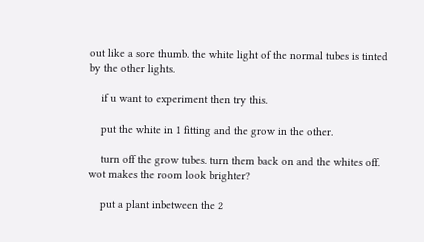out like a sore thumb. the white light of the normal tubes is tinted by the other lights.

    if u want to experiment then try this.

    put the white in 1 fitting and the grow in the other.

    turn off the grow tubes. turn them back on and the whites off. wot makes the room look brighter?

    put a plant inbetween the 2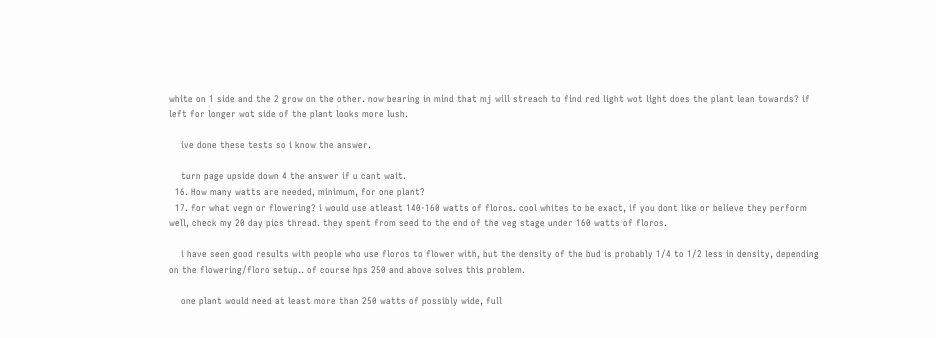white on 1 side and the 2 grow on the other. now bearing in mind that mj will streach to find red light wot light does the plant lean towards? if left for longer wot side of the plant looks more lush.

    ive done these tests so i know the answer.

    turn page upside down 4 the answer if u cant wait.
  16. How many watts are needed, minimum, for one plant?
  17. for what vegn or flowering? i would use atleast 140-160 watts of floros. cool whites to be exact, if you dont like or believe they perform well, check my 20 day pics thread. they spent from seed to the end of the veg stage under 160 watts of floros.

    i have seen good results with people who use floros to flower with, but the density of the bud is probably 1/4 to 1/2 less in density, depending on the flowering/floro setup.. of course hps 250 and above solves this problem.

    one plant would need at least more than 250 watts of possibly wide, full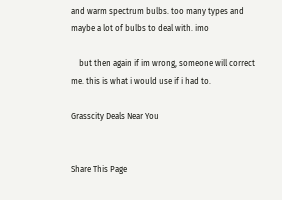and warm spectrum bulbs. too many types and maybe a lot of bulbs to deal with. imo

    but then again if im wrong, someone will correct me. this is what i would use if i had to.

Grasscity Deals Near You


Share This Page